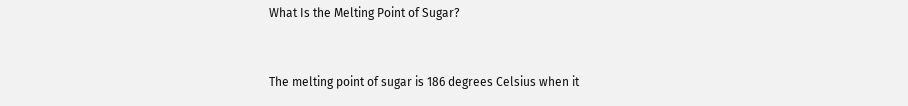What Is the Melting Point of Sugar?


The melting point of sugar is 186 degrees Celsius when it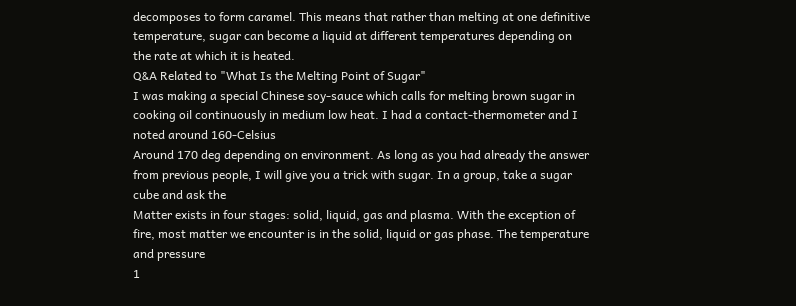decomposes to form caramel. This means that rather than melting at one definitive temperature, sugar can become a liquid at different temperatures depending on the rate at which it is heated.
Q&A Related to "What Is the Melting Point of Sugar"
I was making a special Chinese soy-sauce which calls for melting brown sugar in cooking oil continuously in medium low heat. I had a contact-thermometer and I noted around 160-Celsius
Around 170 deg depending on environment. As long as you had already the answer from previous people, I will give you a trick with sugar. In a group, take a sugar cube and ask the
Matter exists in four stages: solid, liquid, gas and plasma. With the exception of fire, most matter we encounter is in the solid, liquid or gas phase. The temperature and pressure
1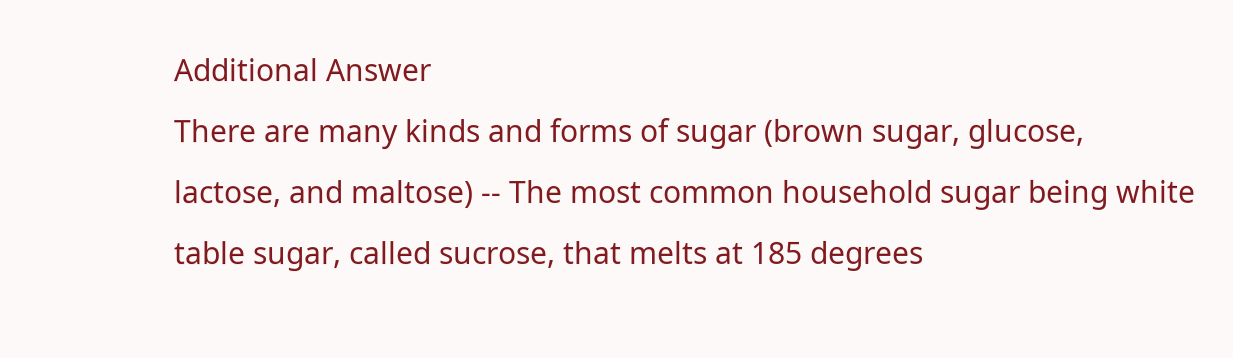Additional Answer
There are many kinds and forms of sugar (brown sugar, glucose, lactose, and maltose) -- The most common household sugar being white table sugar, called sucrose, that melts at 185 degrees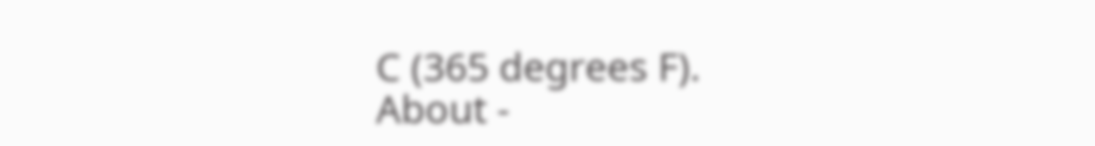C (365 degrees F).
About -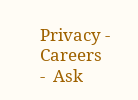Privacy -  Careers -  Ask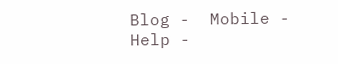Blog -  Mobile -  Help -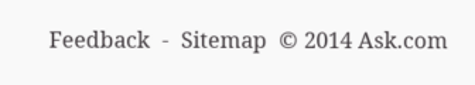Feedback  -  Sitemap  © 2014 Ask.com